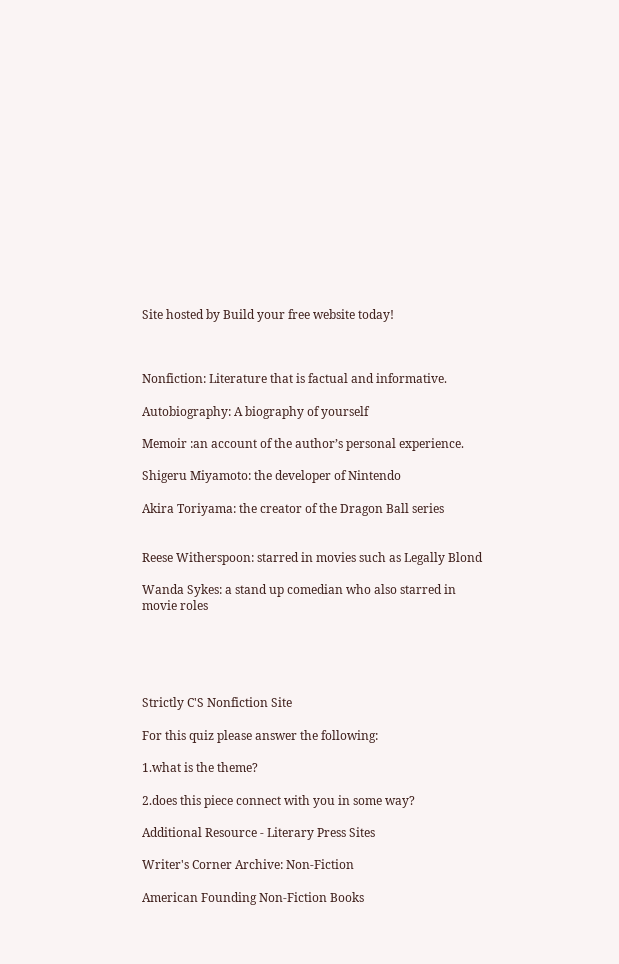Site hosted by Build your free website today!



Nonfiction: Literature that is factual and informative.

Autobiography: A biography of yourself

Memoir :an account of the author’s personal experience.

Shigeru Miyamoto: the developer of Nintendo

Akira Toriyama: the creator of the Dragon Ball series


Reese Witherspoon: starred in movies such as Legally Blond

Wanda Sykes: a stand up comedian who also starred in movie roles





Strictly C'S Nonfiction Site

For this quiz please answer the following:

1.what is the theme?

2.does this piece connect with you in some way?

Additional Resource - Literary Press Sites

Writer's Corner Archive: Non-Fiction

American Founding Non-Fiction Books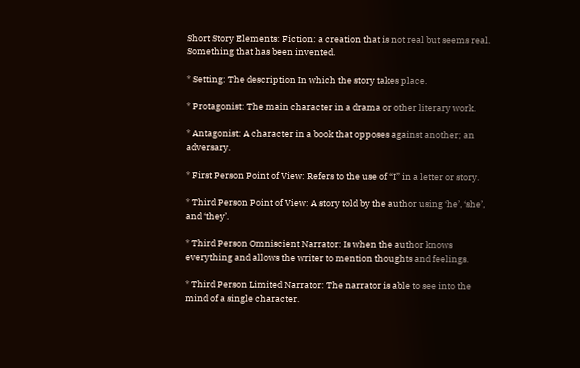Short Story Elements: Fiction: a creation that is not real but seems real. Something that has been invented.

* Setting: The description In which the story takes place.

* Protagonist: The main character in a drama or other literary work.

* Antagonist: A character in a book that opposes against another; an adversary.

* First Person Point of View: Refers to the use of “I” in a letter or story.

* Third Person Point of View: A story told by the author using ‘he’, ‘she’, and ‘they’.

* Third Person Omniscient Narrator: Is when the author knows everything and allows the writer to mention thoughts and feelings.

* Third Person Limited Narrator: The narrator is able to see into the mind of a single character.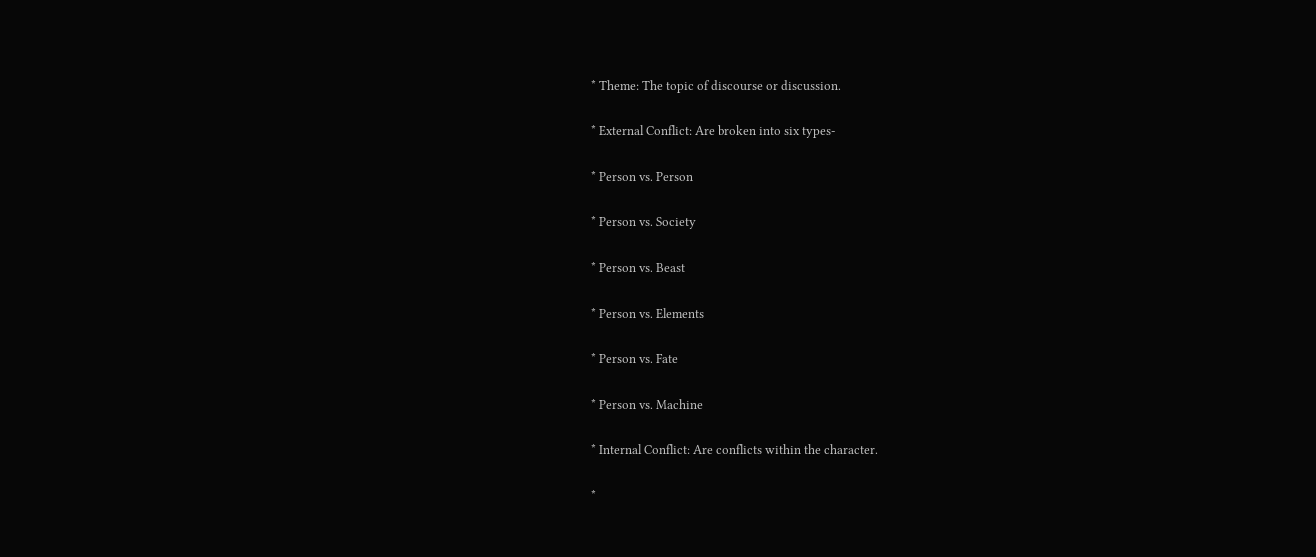* Theme: The topic of discourse or discussion.

* External Conflict: Are broken into six types-

* Person vs. Person

* Person vs. Society

* Person vs. Beast

* Person vs. Elements

* Person vs. Fate

* Person vs. Machine

* Internal Conflict: Are conflicts within the character.

*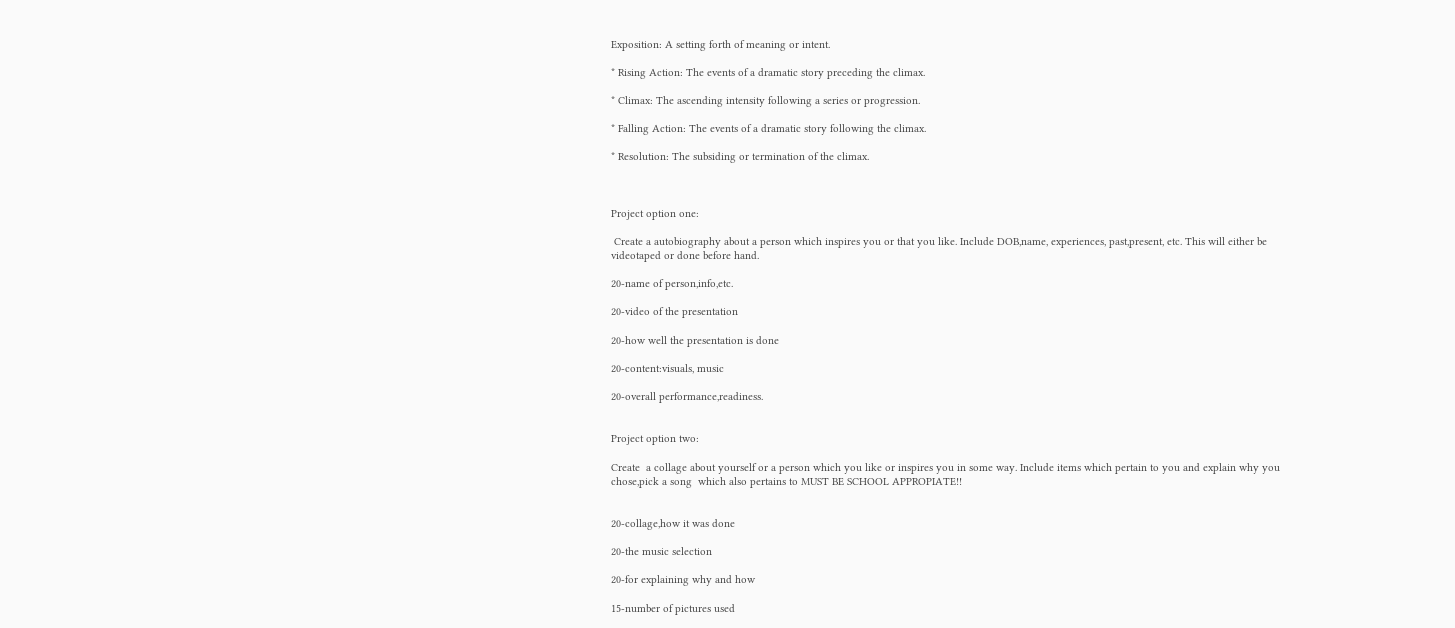Exposition: A setting forth of meaning or intent.

* Rising Action: The events of a dramatic story preceding the climax.

* Climax: The ascending intensity following a series or progression.

* Falling Action: The events of a dramatic story following the climax.

* Resolution: The subsiding or termination of the climax.



Project option one:

 Create a autobiography about a person which inspires you or that you like. Include DOB,name, experiences, past,present, etc. This will either be videotaped or done before hand.

20-name of person,info,etc.

20-video of the presentation

20-how well the presentation is done

20-content:visuals, music

20-overall performance,readiness.


Project option two:

Create  a collage about yourself or a person which you like or inspires you in some way. Include items which pertain to you and explain why you chose,pick a song  which also pertains to MUST BE SCHOOL APPROPIATE!!


20-collage,how it was done

20-the music selection

20-for explaining why and how

15-number of pictures used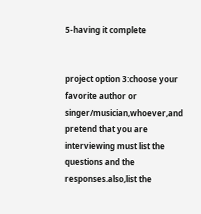5-having it complete


project option 3:choose your favorite author or singer/musician,whoever,and pretend that you are interviewing must list the questions and the responses.also,list the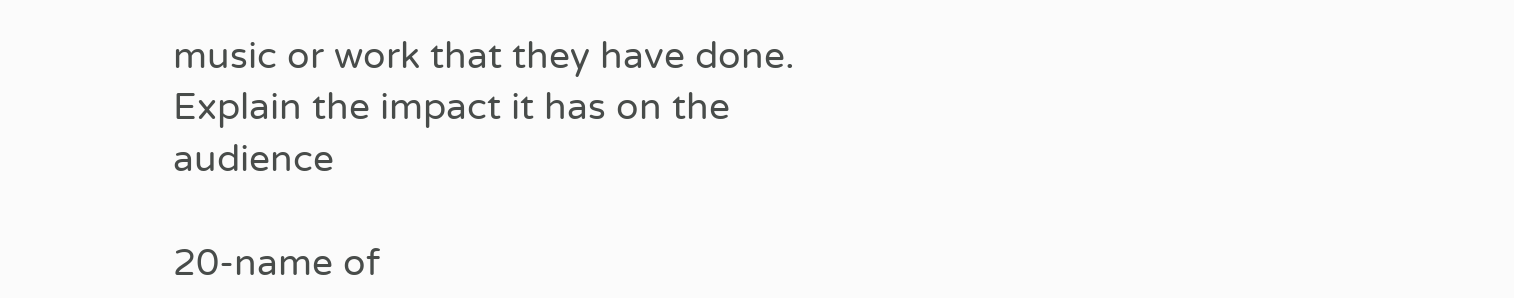music or work that they have done. Explain the impact it has on the audience

20-name of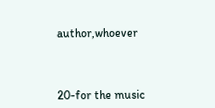author,whoever



20-for the music